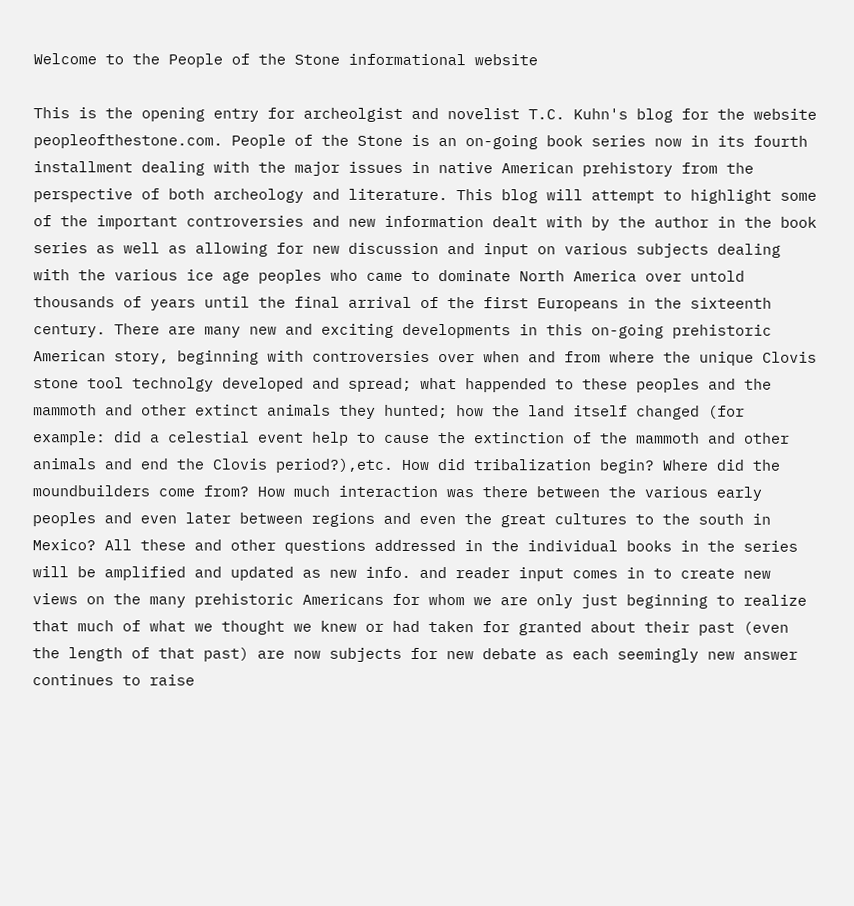Welcome to the People of the Stone informational website

This is the opening entry for archeolgist and novelist T.C. Kuhn's blog for the website peopleofthestone.com. People of the Stone is an on-going book series now in its fourth installment dealing with the major issues in native American prehistory from the perspective of both archeology and literature. This blog will attempt to highlight some of the important controversies and new information dealt with by the author in the book series as well as allowing for new discussion and input on various subjects dealing with the various ice age peoples who came to dominate North America over untold thousands of years until the final arrival of the first Europeans in the sixteenth century. There are many new and exciting developments in this on-going prehistoric American story, beginning with controversies over when and from where the unique Clovis stone tool technolgy developed and spread; what happended to these peoples and the mammoth and other extinct animals they hunted; how the land itself changed (for example: did a celestial event help to cause the extinction of the mammoth and other animals and end the Clovis period?),etc. How did tribalization begin? Where did the moundbuilders come from? How much interaction was there between the various early peoples and even later between regions and even the great cultures to the south in Mexico? All these and other questions addressed in the individual books in the series will be amplified and updated as new info. and reader input comes in to create new views on the many prehistoric Americans for whom we are only just beginning to realize that much of what we thought we knew or had taken for granted about their past (even the length of that past) are now subjects for new debate as each seemingly new answer continues to raise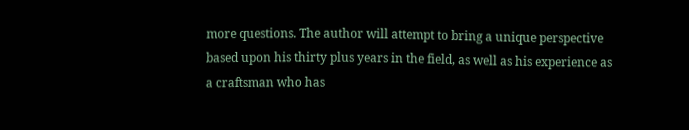more questions. The author will attempt to bring a unique perspective based upon his thirty plus years in the field, as well as his experience as a craftsman who has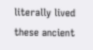literally lived these ancient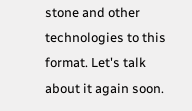stone and other technologies to this format. Let's talk about it again soon.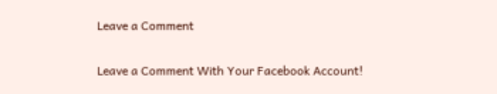Leave a Comment

Leave a Comment With Your Facebook Account!